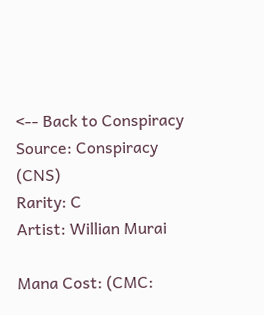<-- Back to Conspiracy
Source: Conspiracy (CNS)
Rarity: C
Artist: Willian Murai

Mana Cost: (CMC: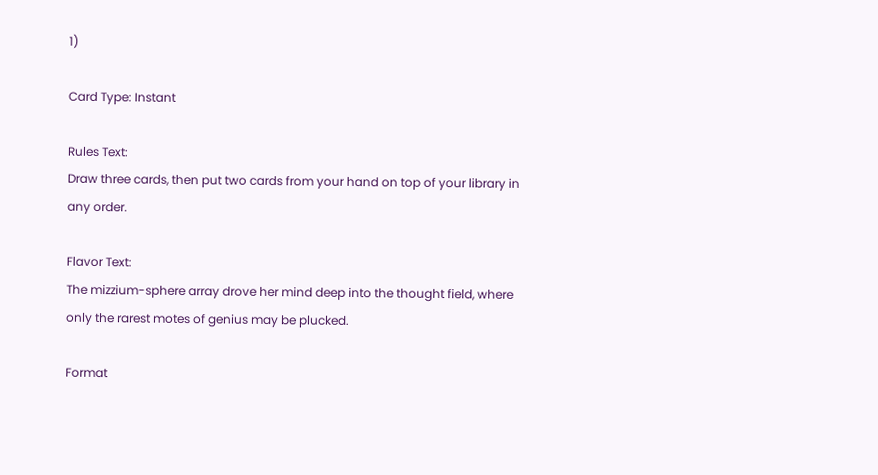1)

Card Type: Instant

Rules Text:
Draw three cards, then put two cards from your hand on top of your library in any order.

Flavor Text:
The mizzium-sphere array drove her mind deep into the thought field, where only the rarest motes of genius may be plucked.

Format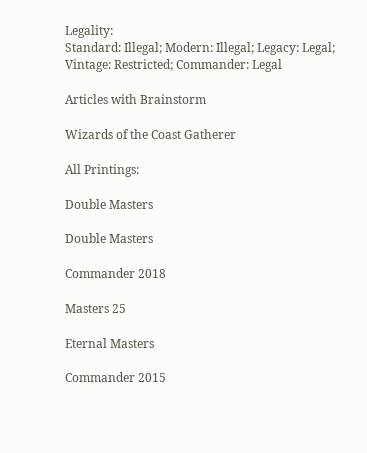Legality:
Standard: Illegal; Modern: Illegal; Legacy: Legal; Vintage: Restricted; Commander: Legal

Articles with Brainstorm

Wizards of the Coast Gatherer

All Printings:

Double Masters

Double Masters

Commander 2018

Masters 25

Eternal Masters

Commander 2015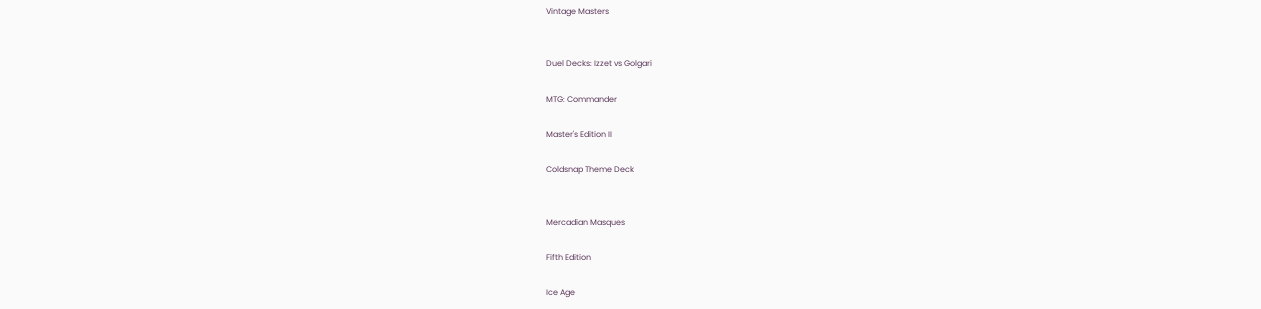Vintage Masters


Duel Decks: Izzet vs Golgari

MTG: Commander

Master's Edition II

Coldsnap Theme Deck


Mercadian Masques

Fifth Edition

Ice Age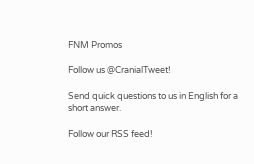FNM Promos

Follow us @CranialTweet!

Send quick questions to us in English for a short answer.

Follow our RSS feed!